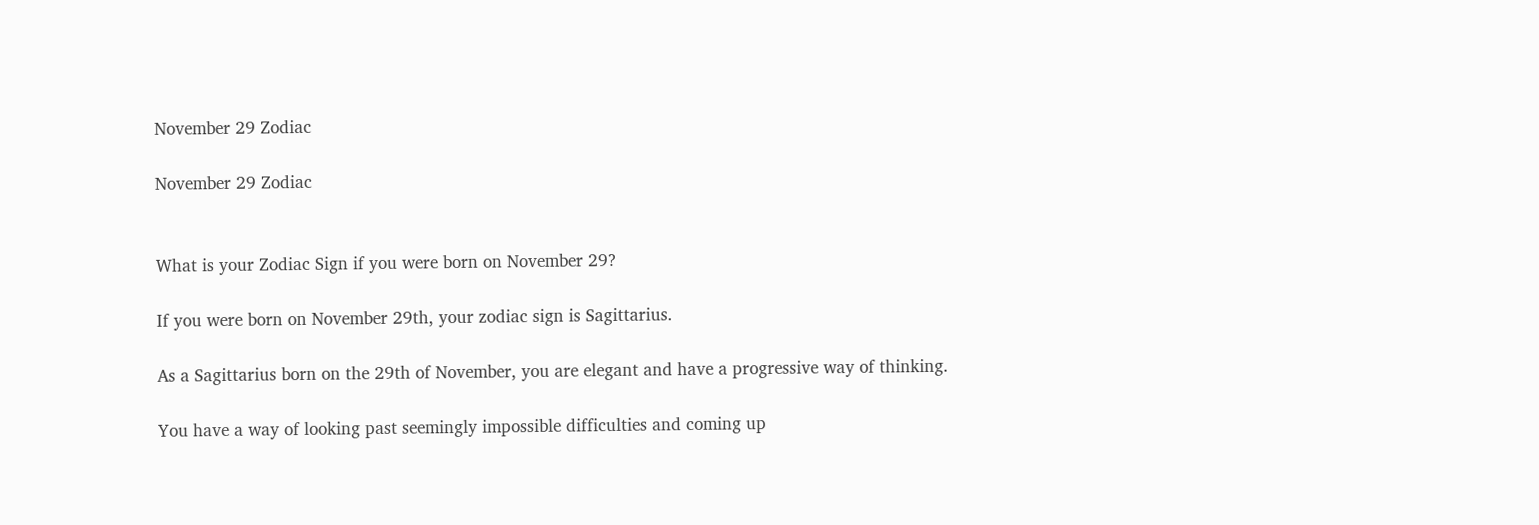November 29 Zodiac

November 29 Zodiac


What is your Zodiac Sign if you were born on November 29?

If you were born on November 29th, your zodiac sign is Sagittarius.

As a Sagittarius born on the 29th of November, you are elegant and have a progressive way of thinking.

You have a way of looking past seemingly impossible difficulties and coming up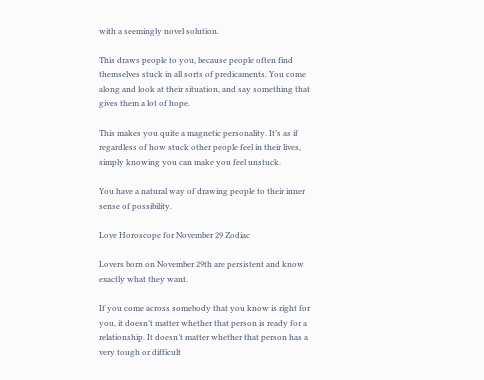with a seemingly novel solution.

This draws people to you, because people often find themselves stuck in all sorts of predicaments. You come along and look at their situation, and say something that gives them a lot of hope.

This makes you quite a magnetic personality. It’s as if regardless of how stuck other people feel in their lives, simply knowing you can make you feel unstuck.

You have a natural way of drawing people to their inner sense of possibility.

Love Horoscope for November 29 Zodiac

Lovers born on November 29th are persistent and know exactly what they want.

If you come across somebody that you know is right for you, it doesn’t matter whether that person is ready for a relationship. It doesn’t matter whether that person has a very tough or difficult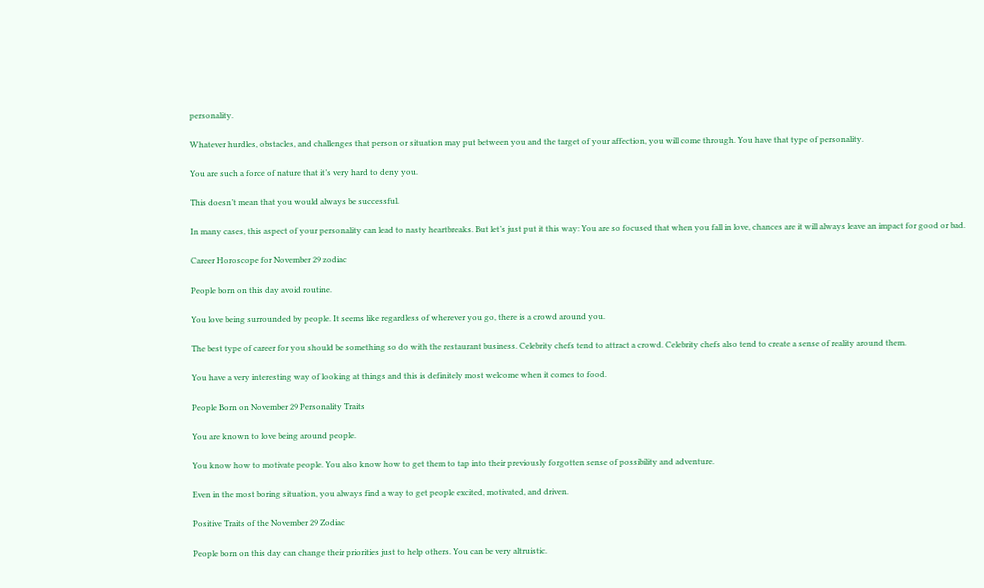personality.

Whatever hurdles, obstacles, and challenges that person or situation may put between you and the target of your affection, you will come through. You have that type of personality.

You are such a force of nature that it’s very hard to deny you.

This doesn’t mean that you would always be successful.

In many cases, this aspect of your personality can lead to nasty heartbreaks. But let’s just put it this way: You are so focused that when you fall in love, chances are it will always leave an impact for good or bad.

Career Horoscope for November 29 zodiac

People born on this day avoid routine.

You love being surrounded by people. It seems like regardless of wherever you go, there is a crowd around you.

The best type of career for you should be something so do with the restaurant business. Celebrity chefs tend to attract a crowd. Celebrity chefs also tend to create a sense of reality around them.

You have a very interesting way of looking at things and this is definitely most welcome when it comes to food.

People Born on November 29 Personality Traits

You are known to love being around people.

You know how to motivate people. You also know how to get them to tap into their previously forgotten sense of possibility and adventure.

Even in the most boring situation, you always find a way to get people excited, motivated, and driven.

Positive Traits of the November 29 Zodiac

People born on this day can change their priorities just to help others. You can be very altruistic.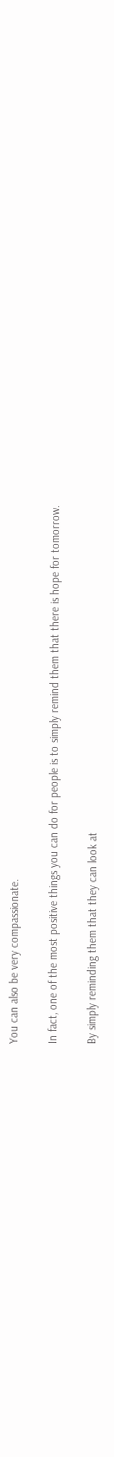You can also be very compassionate.

In fact, one of the most positive things you can do for people is to simply remind them that there is hope for tomorrow.

By simply reminding them that they can look at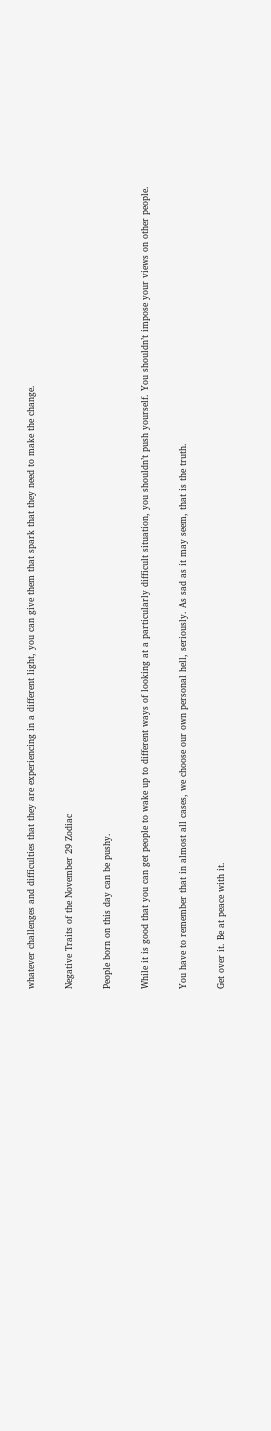whatever challenges and difficulties that they are experiencing in a different light, you can give them that spark that they need to make the change.

Negative Traits of the November 29 Zodiac

People born on this day can be pushy.

While it is good that you can get people to wake up to different ways of looking at a particularly difficult situation, you shouldn’t push yourself. You shouldn’t impose your views on other people.

You have to remember that in almost all cases, we choose our own personal hell, seriously. As sad as it may seem, that is the truth.

Get over it. Be at peace with it.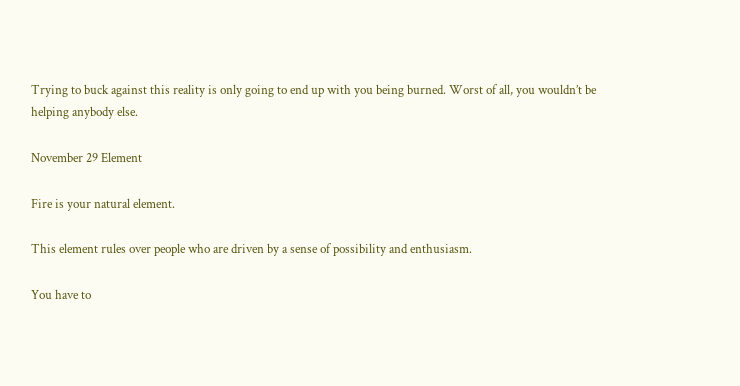Trying to buck against this reality is only going to end up with you being burned. Worst of all, you wouldn’t be helping anybody else.

November 29 Element

Fire is your natural element.

This element rules over people who are driven by a sense of possibility and enthusiasm.

You have to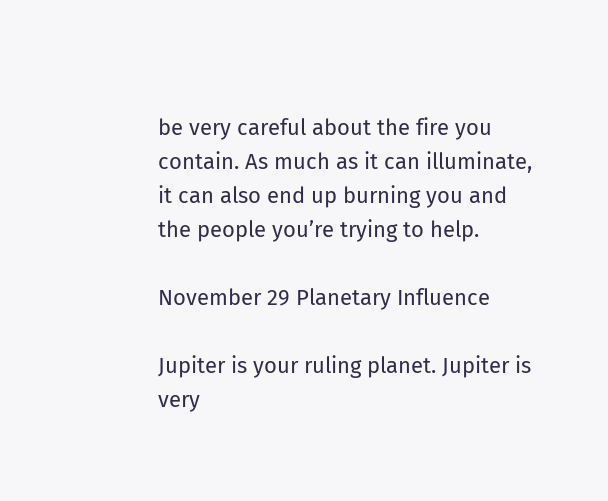be very careful about the fire you contain. As much as it can illuminate, it can also end up burning you and the people you’re trying to help.

November 29 Planetary Influence

Jupiter is your ruling planet. Jupiter is very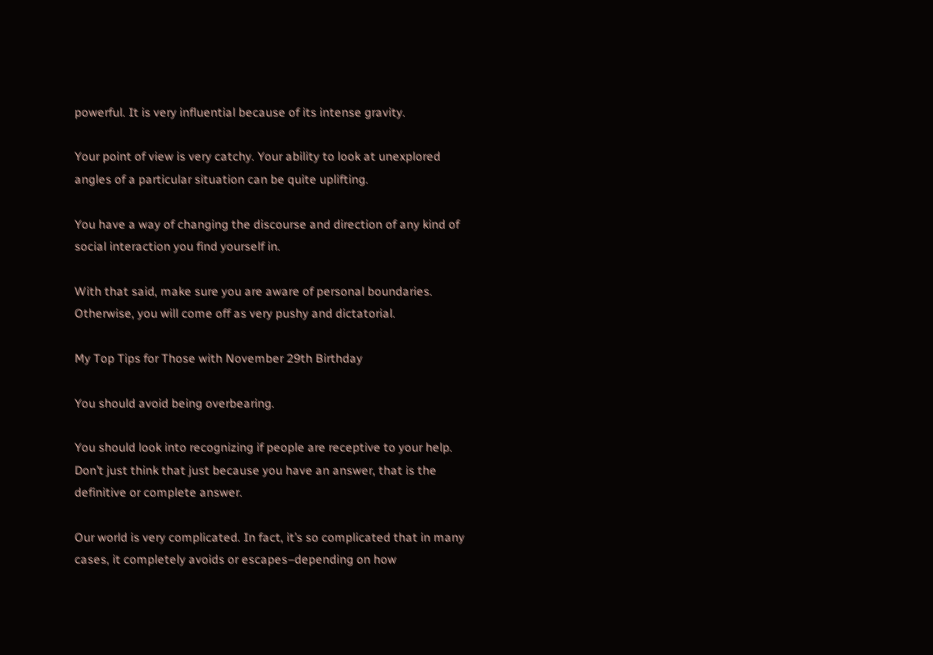powerful. It is very influential because of its intense gravity.

Your point of view is very catchy. Your ability to look at unexplored angles of a particular situation can be quite uplifting.

You have a way of changing the discourse and direction of any kind of social interaction you find yourself in.

With that said, make sure you are aware of personal boundaries. Otherwise, you will come off as very pushy and dictatorial.

My Top Tips for Those with November 29th Birthday

You should avoid being overbearing.

You should look into recognizing if people are receptive to your help. Don’t just think that just because you have an answer, that is the definitive or complete answer.

Our world is very complicated. In fact, it’s so complicated that in many cases, it completely avoids or escapes–depending on how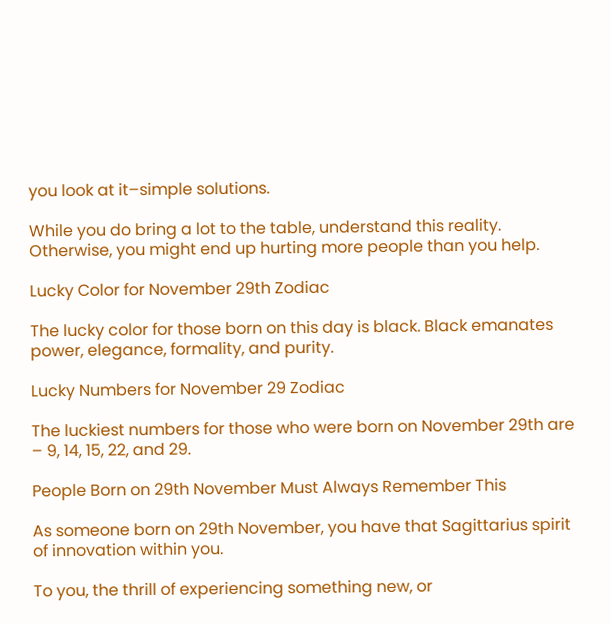you look at it–simple solutions.

While you do bring a lot to the table, understand this reality. Otherwise, you might end up hurting more people than you help.

Lucky Color for November 29th Zodiac

The lucky color for those born on this day is black. Black emanates power, elegance, formality, and purity.

Lucky Numbers for November 29 Zodiac

The luckiest numbers for those who were born on November 29th are – 9, 14, 15, 22, and 29.

People Born on 29th November Must Always Remember This

As someone born on 29th November, you have that Sagittarius spirit of innovation within you.

To you, the thrill of experiencing something new, or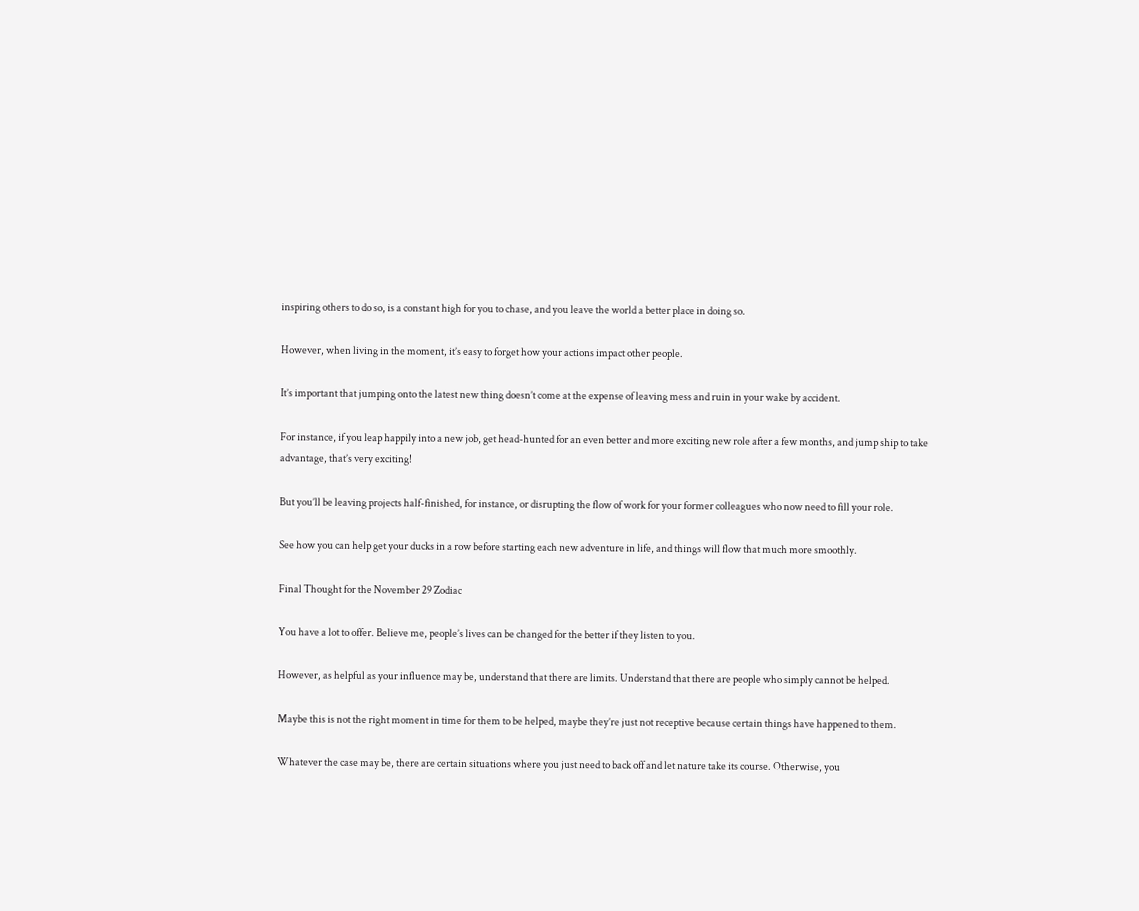inspiring others to do so, is a constant high for you to chase, and you leave the world a better place in doing so.

However, when living in the moment, it’s easy to forget how your actions impact other people.

It’s important that jumping onto the latest new thing doesn’t come at the expense of leaving mess and ruin in your wake by accident.

For instance, if you leap happily into a new job, get head-hunted for an even better and more exciting new role after a few months, and jump ship to take advantage, that’s very exciting!

But you’ll be leaving projects half-finished, for instance, or disrupting the flow of work for your former colleagues who now need to fill your role.

See how you can help get your ducks in a row before starting each new adventure in life, and things will flow that much more smoothly.

Final Thought for the November 29 Zodiac

You have a lot to offer. Believe me, people’s lives can be changed for the better if they listen to you.

However, as helpful as your influence may be, understand that there are limits. Understand that there are people who simply cannot be helped.

Maybe this is not the right moment in time for them to be helped, maybe they’re just not receptive because certain things have happened to them.

Whatever the case may be, there are certain situations where you just need to back off and let nature take its course. Otherwise, you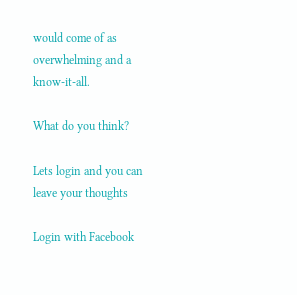would come of as overwhelming and a know-it-all.

What do you think?

Lets login and you can leave your thoughts

Login with Facebook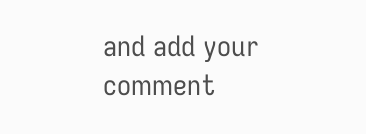and add your comment